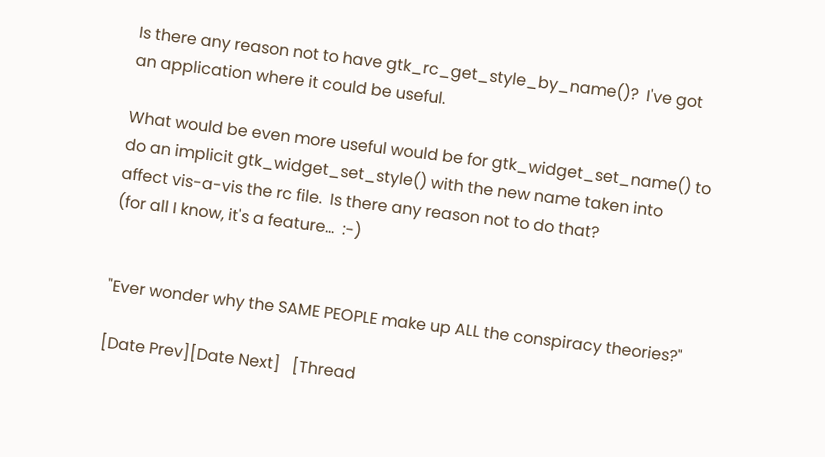Is there any reason not to have gtk_rc_get_style_by_name()?  I've got
an application where it could be useful.

What would be even more useful would be for gtk_widget_set_name() to
do an implicit gtk_widget_set_style() with the new name taken into
affect vis-a-vis the rc file.  Is there any reason not to do that?
(for all I know, it's a feature...  :-)


"Ever wonder why the SAME PEOPLE make up ALL the conspiracy theories?"

[Date Prev][Date Next]   [Thread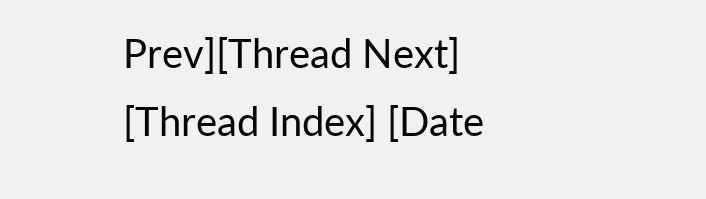Prev][Thread Next]   [Thread Index] [Date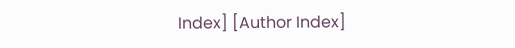Index] [Author Index]